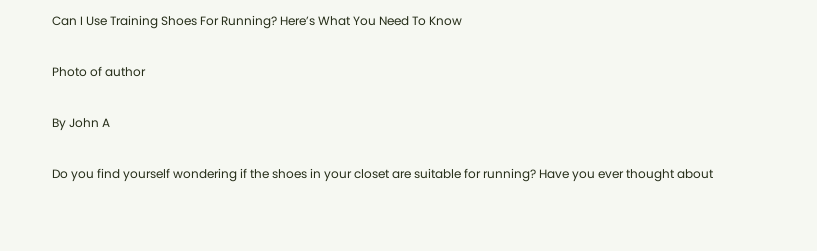Can I Use Training Shoes For Running? Here’s What You Need To Know

Photo of author

By John A

Do you find yourself wondering if the shoes in your closet are suitable for running? Have you ever thought about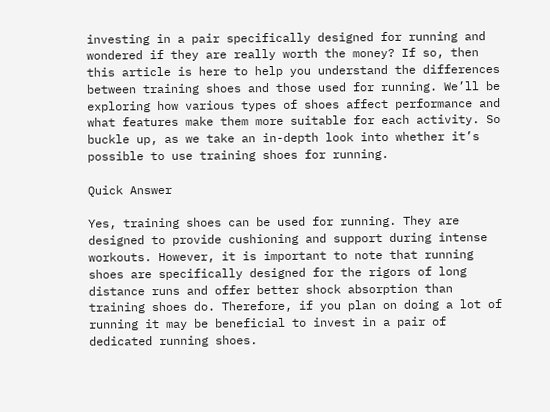investing in a pair specifically designed for running and wondered if they are really worth the money? If so, then this article is here to help you understand the differences between training shoes and those used for running. We’ll be exploring how various types of shoes affect performance and what features make them more suitable for each activity. So buckle up, as we take an in-depth look into whether it’s possible to use training shoes for running.

Quick Answer

Yes, training shoes can be used for running. They are designed to provide cushioning and support during intense workouts. However, it is important to note that running shoes are specifically designed for the rigors of long distance runs and offer better shock absorption than training shoes do. Therefore, if you plan on doing a lot of running it may be beneficial to invest in a pair of dedicated running shoes.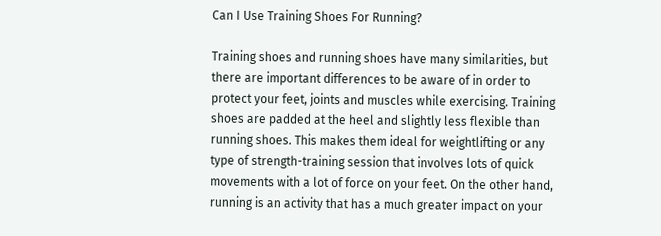Can I Use Training Shoes For Running?

Training shoes and running shoes have many similarities, but there are important differences to be aware of in order to protect your feet, joints and muscles while exercising. Training shoes are padded at the heel and slightly less flexible than running shoes. This makes them ideal for weightlifting or any type of strength-training session that involves lots of quick movements with a lot of force on your feet. On the other hand, running is an activity that has a much greater impact on your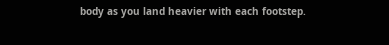body as you land heavier with each footstep.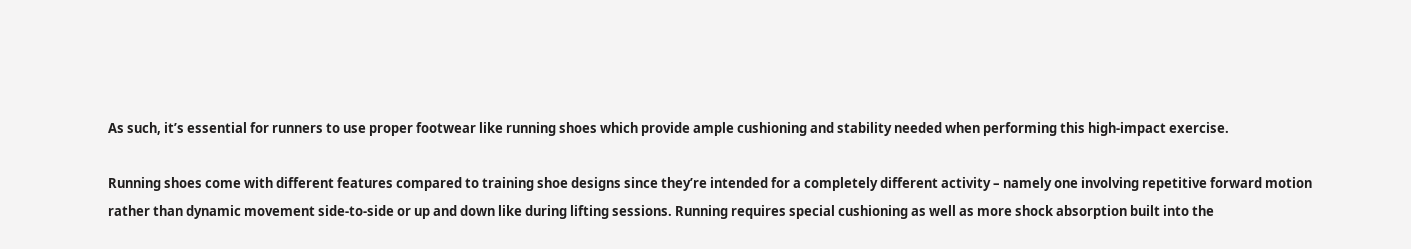As such, it’s essential for runners to use proper footwear like running shoes which provide ample cushioning and stability needed when performing this high-impact exercise.

Running shoes come with different features compared to training shoe designs since they’re intended for a completely different activity – namely one involving repetitive forward motion rather than dynamic movement side-to-side or up and down like during lifting sessions. Running requires special cushioning as well as more shock absorption built into the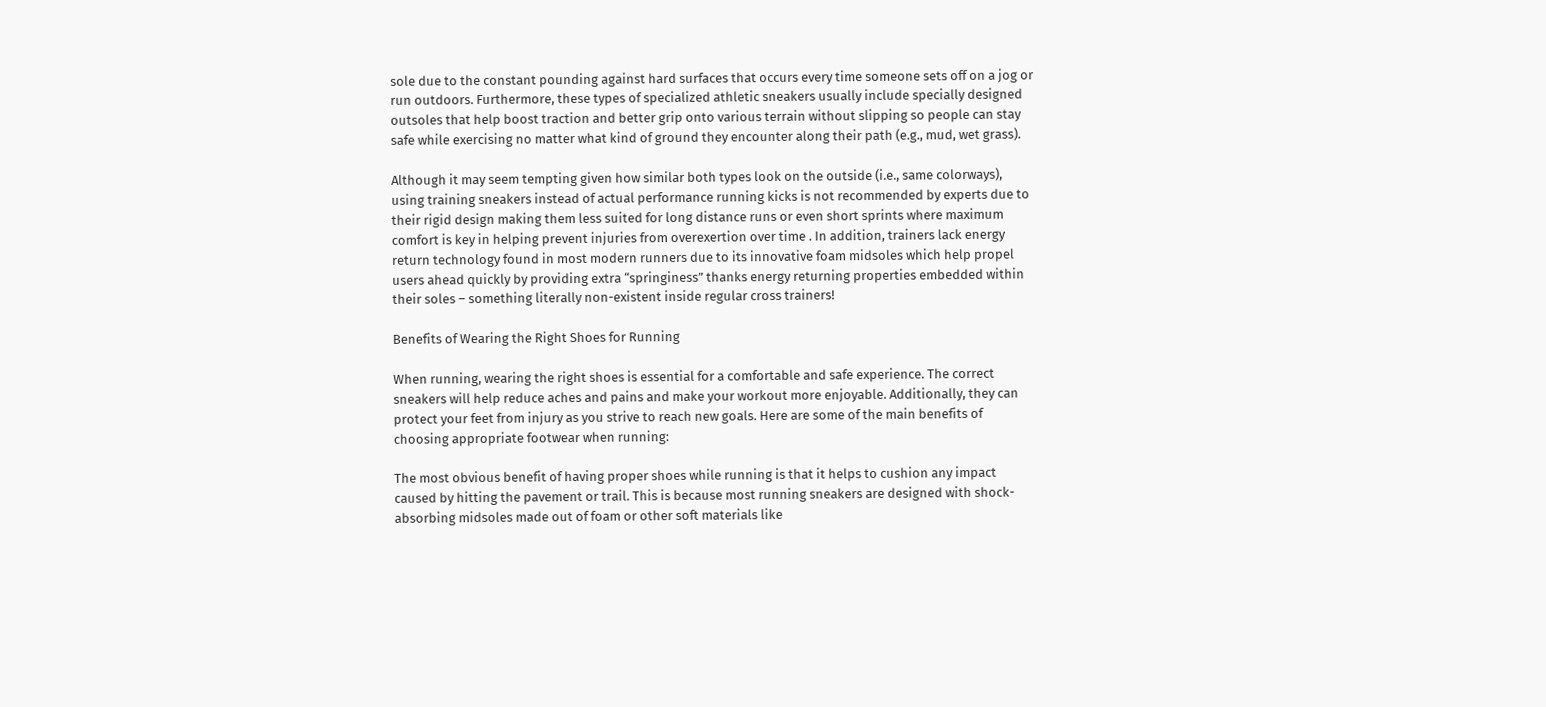sole due to the constant pounding against hard surfaces that occurs every time someone sets off on a jog or run outdoors. Furthermore, these types of specialized athletic sneakers usually include specially designed outsoles that help boost traction and better grip onto various terrain without slipping so people can stay safe while exercising no matter what kind of ground they encounter along their path (e.g., mud, wet grass).

Although it may seem tempting given how similar both types look on the outside (i.e., same colorways), using training sneakers instead of actual performance running kicks is not recommended by experts due to their rigid design making them less suited for long distance runs or even short sprints where maximum comfort is key in helping prevent injuries from overexertion over time . In addition, trainers lack energy return technology found in most modern runners due to its innovative foam midsoles which help propel users ahead quickly by providing extra “springiness” thanks energy returning properties embedded within their soles – something literally non-existent inside regular cross trainers!

Benefits of Wearing the Right Shoes for Running

When running, wearing the right shoes is essential for a comfortable and safe experience. The correct sneakers will help reduce aches and pains and make your workout more enjoyable. Additionally, they can protect your feet from injury as you strive to reach new goals. Here are some of the main benefits of choosing appropriate footwear when running:

The most obvious benefit of having proper shoes while running is that it helps to cushion any impact caused by hitting the pavement or trail. This is because most running sneakers are designed with shock-absorbing midsoles made out of foam or other soft materials like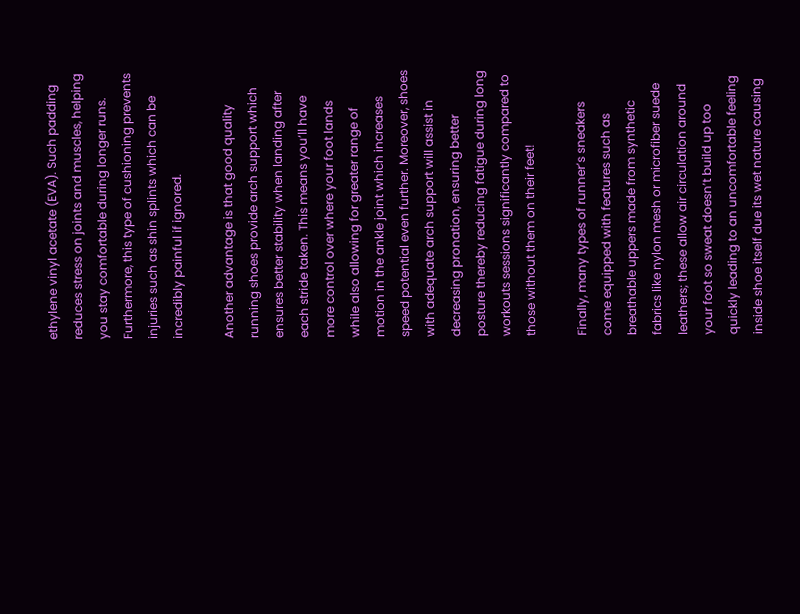ethylene vinyl acetate (EVA). Such padding reduces stress on joints and muscles, helping you stay comfortable during longer runs. Furthermore, this type of cushioning prevents injuries such as shin splints which can be incredibly painful if ignored.

Another advantage is that good quality running shoes provide arch support which ensures better stability when landing after each stride taken. This means you’ll have more control over where your foot lands while also allowing for greater range of motion in the ankle joint which increases speed potential even further. Moreover, shoes with adequate arch support will assist in decreasing pronation, ensuring better posture thereby reducing fatigue during long workouts sessions significantly compared to those without them on their feet!

Finally, many types of runner’s sneakers come equipped with features such as breathable uppers made from synthetic fabrics like nylon mesh or microfiber suede leathers; these allow air circulation around your foot so sweat doesn’t build up too quickly leading to an uncomfortable feeling inside shoe itself due its wet nature causing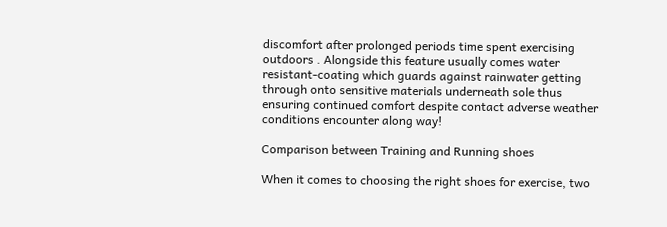discomfort after prolonged periods time spent exercising outdoors . Alongside this feature usually comes water resistant-coating which guards against rainwater getting through onto sensitive materials underneath sole thus ensuring continued comfort despite contact adverse weather conditions encounter along way!

Comparison between Training and Running shoes

When it comes to choosing the right shoes for exercise, two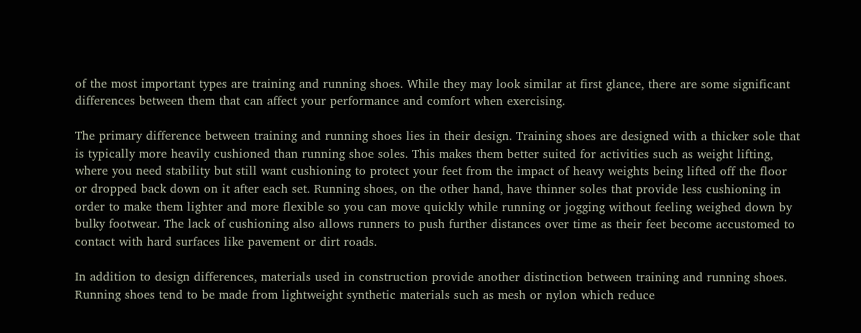of the most important types are training and running shoes. While they may look similar at first glance, there are some significant differences between them that can affect your performance and comfort when exercising.

The primary difference between training and running shoes lies in their design. Training shoes are designed with a thicker sole that is typically more heavily cushioned than running shoe soles. This makes them better suited for activities such as weight lifting, where you need stability but still want cushioning to protect your feet from the impact of heavy weights being lifted off the floor or dropped back down on it after each set. Running shoes, on the other hand, have thinner soles that provide less cushioning in order to make them lighter and more flexible so you can move quickly while running or jogging without feeling weighed down by bulky footwear. The lack of cushioning also allows runners to push further distances over time as their feet become accustomed to contact with hard surfaces like pavement or dirt roads.

In addition to design differences, materials used in construction provide another distinction between training and running shoes. Running shoes tend to be made from lightweight synthetic materials such as mesh or nylon which reduce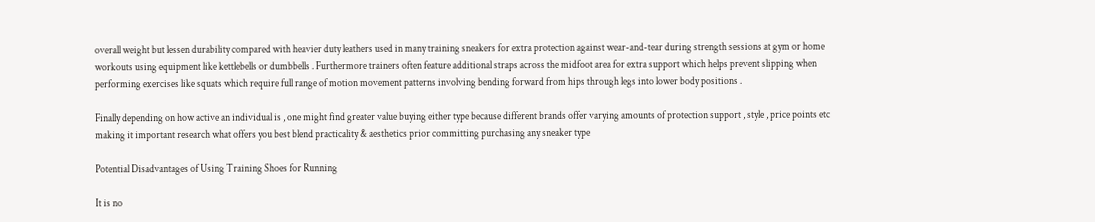overall weight but lessen durability compared with heavier duty leathers used in many training sneakers for extra protection against wear-and-tear during strength sessions at gym or home workouts using equipment like kettlebells or dumbbells . Furthermore trainers often feature additional straps across the midfoot area for extra support which helps prevent slipping when performing exercises like squats which require full range of motion movement patterns involving bending forward from hips through legs into lower body positions .

Finally depending on how active an individual is , one might find greater value buying either type because different brands offer varying amounts of protection support , style , price points etc making it important research what offers you best blend practicality & aesthetics prior committing purchasing any sneaker type

Potential Disadvantages of Using Training Shoes for Running

It is no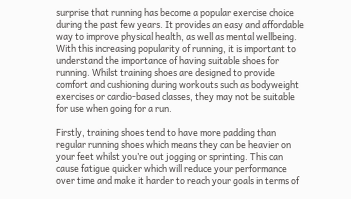surprise that running has become a popular exercise choice during the past few years. It provides an easy and affordable way to improve physical health, as well as mental wellbeing. With this increasing popularity of running, it is important to understand the importance of having suitable shoes for running. Whilst training shoes are designed to provide comfort and cushioning during workouts such as bodyweight exercises or cardio-based classes, they may not be suitable for use when going for a run.

Firstly, training shoes tend to have more padding than regular running shoes which means they can be heavier on your feet whilst you’re out jogging or sprinting. This can cause fatigue quicker which will reduce your performance over time and make it harder to reach your goals in terms of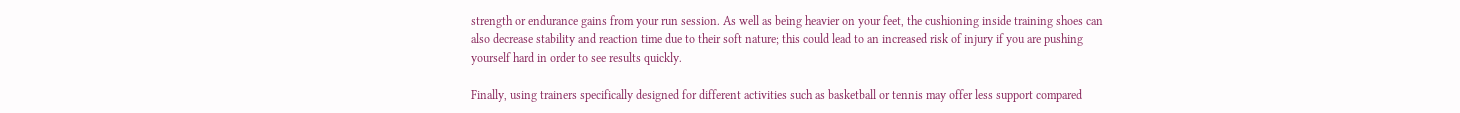strength or endurance gains from your run session. As well as being heavier on your feet, the cushioning inside training shoes can also decrease stability and reaction time due to their soft nature; this could lead to an increased risk of injury if you are pushing yourself hard in order to see results quickly.

Finally, using trainers specifically designed for different activities such as basketball or tennis may offer less support compared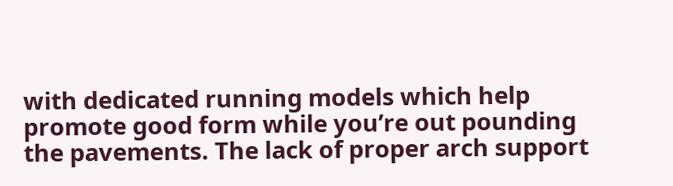with dedicated running models which help promote good form while you’re out pounding the pavements. The lack of proper arch support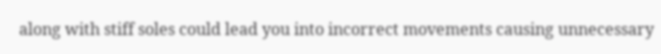along with stiff soles could lead you into incorrect movements causing unnecessary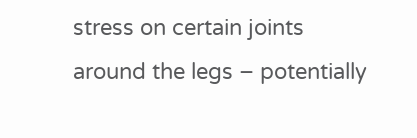stress on certain joints around the legs – potentially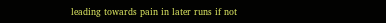leading towards pain in later runs if not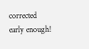corrected early enough!